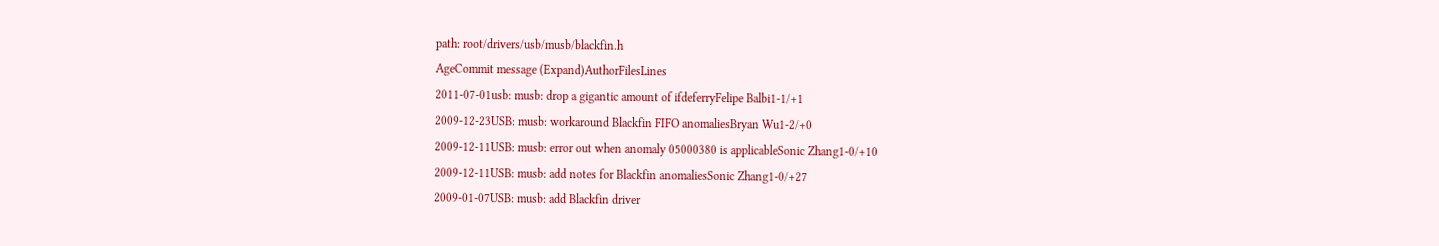path: root/drivers/usb/musb/blackfin.h
AgeCommit message (Expand)AuthorFilesLines
2011-07-01usb: musb: drop a gigantic amount of ifdeferryFelipe Balbi1-1/+1
2009-12-23USB: musb: workaround Blackfin FIFO anomaliesBryan Wu1-2/+0
2009-12-11USB: musb: error out when anomaly 05000380 is applicableSonic Zhang1-0/+10
2009-12-11USB: musb: add notes for Blackfin anomaliesSonic Zhang1-0/+27
2009-01-07USB: musb: add Blackfin driver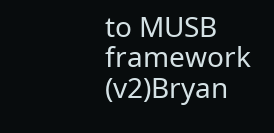to MUSB framework (v2)Bryan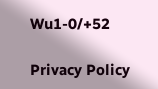Wu1-0/+52

Privacy Policy